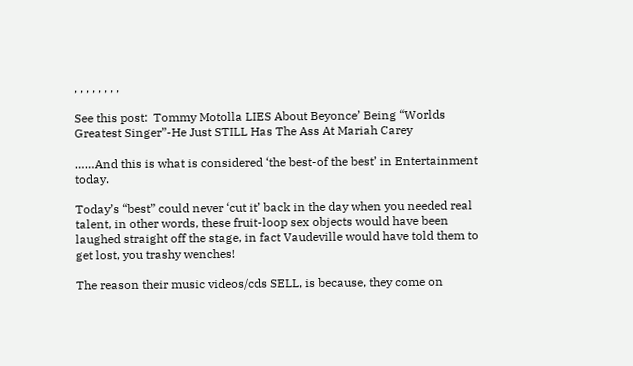, , , , , , , ,

See this post:  Tommy Motolla LIES About Beyonce’ Being “Worlds Greatest Singer”-He Just STILL Has The Ass At Mariah Carey

……And this is what is considered ‘the best-of the best’ in Entertainment today.

Today’s “best” could never ‘cut it’ back in the day when you needed real talent, in other words, these fruit-loop sex objects would have been laughed straight off the stage, in fact Vaudeville would have told them to get lost, you trashy wenches!

The reason their music videos/cds SELL, is because, they come on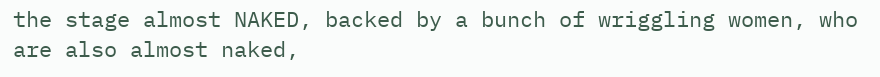the stage almost NAKED, backed by a bunch of wriggling women, who are also almost naked,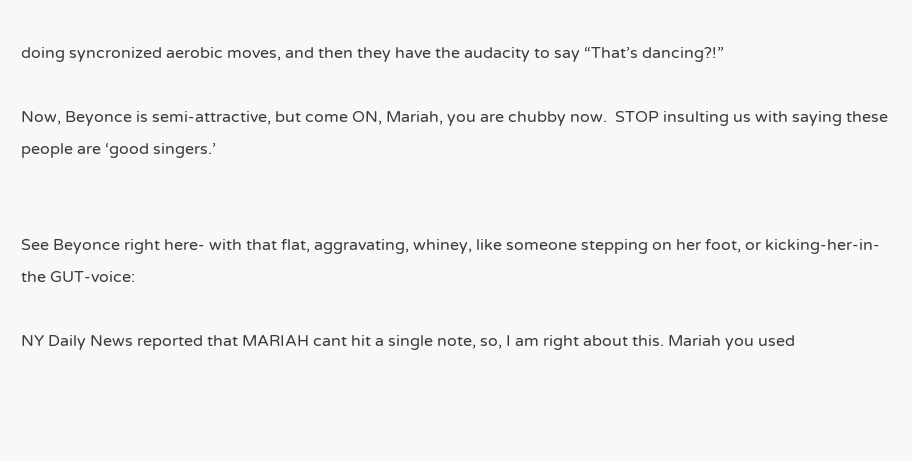doing syncronized aerobic moves, and then they have the audacity to say “That’s dancing?!”

Now, Beyonce is semi-attractive, but come ON, Mariah, you are chubby now.  STOP insulting us with saying these people are ‘good singers.’


See Beyonce right here- with that flat, aggravating, whiney, like someone stepping on her foot, or kicking-her-in-the GUT-voice:

NY Daily News reported that MARIAH cant hit a single note, so, I am right about this. Mariah you used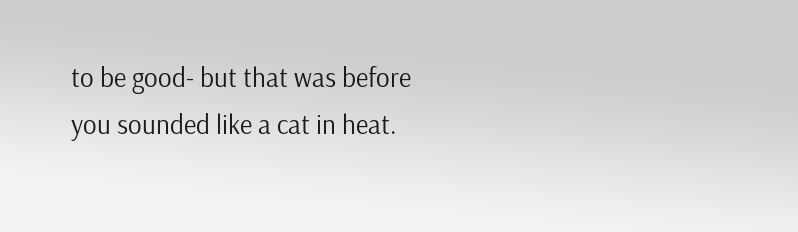to be good- but that was before you sounded like a cat in heat.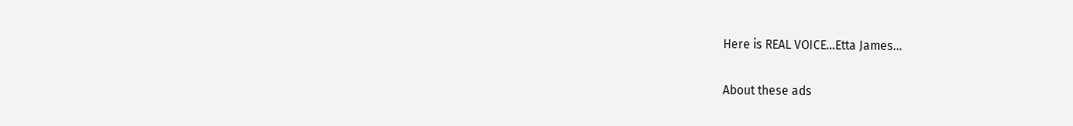Here is REAL VOICE…Etta James…

About these ads